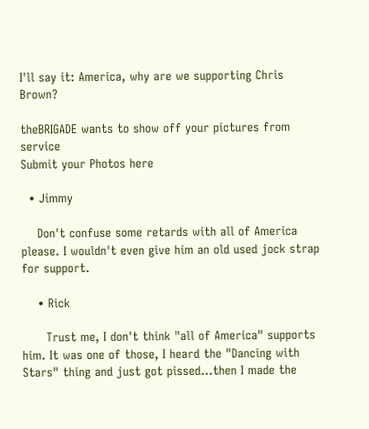I'll say it: America, why are we supporting Chris Brown?

theBRIGADE wants to show off your pictures from service
Submit your Photos here

  • Jimmy

    Don't confuse some retards with all of America please. I wouldn't even give him an old used jock strap for support.

    • Rick

      Trust me, I don't think "all of America" supports him. It was one of those, I heard the "Dancing with Stars" thing and just got pissed…then I made the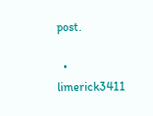post.

  • limerick3411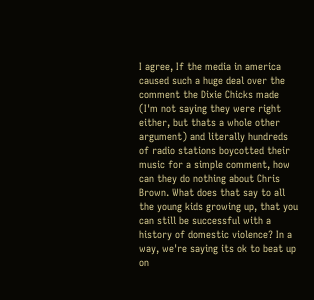I agree, If the media in america caused such a huge deal over the comment the Dixie Chicks made (I'm not saying they were right either, but thats a whole other argument) and literally hundreds of radio stations boycotted their music for a simple comment, how can they do nothing about Chris Brown. What does that say to all the young kids growing up, that you can still be successful with a history of domestic violence? In a way, we're saying its ok to beat up on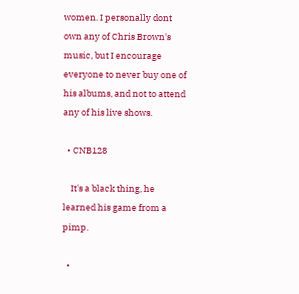women. I personally dont own any of Chris Brown's music, but I encourage everyone to never buy one of his albums, and not to attend any of his live shows.

  • CNB128

    It's a black thing, he learned his game from a pimp.

  •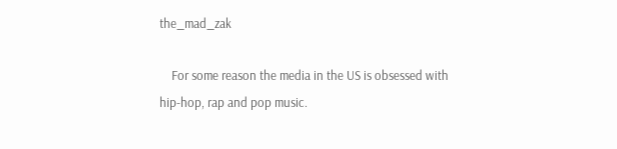the_mad_zak

    For some reason the media in the US is obsessed with hip-hop, rap and pop music.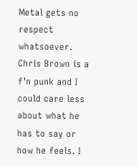Metal gets no respect whatsoever. Chris Brown is a f'n punk and I could care less about what he has to say or how he feels. I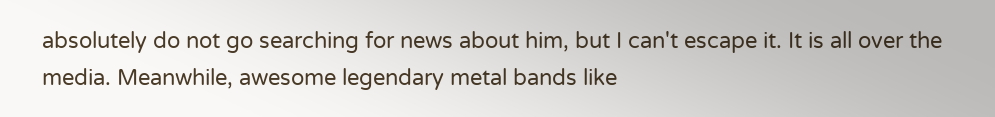absolutely do not go searching for news about him, but I can't escape it. It is all over the media. Meanwhile, awesome legendary metal bands like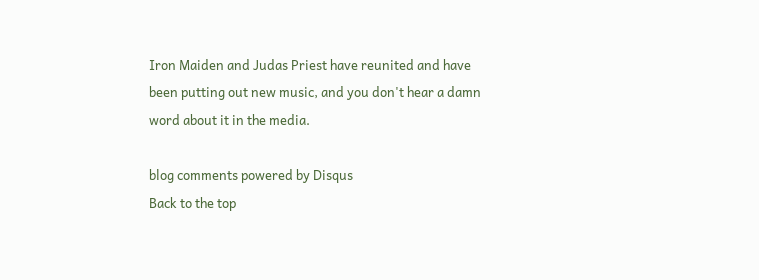Iron Maiden and Judas Priest have reunited and have been putting out new music, and you don't hear a damn word about it in the media.

blog comments powered by Disqus
Back to the top